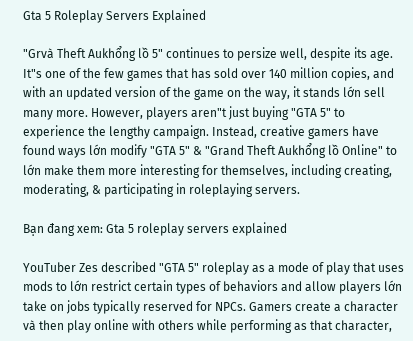Gta 5 Roleplay Servers Explained

"Grvà Theft Aukhổng lồ 5" continues to persize well, despite its age. It"s one of the few games that has sold over 140 million copies, and with an updated version of the game on the way, it stands lớn sell many more. However, players aren"t just buying "GTA 5" to experience the lengthy campaign. Instead, creative gamers have found ways lớn modify "GTA 5" & "Grand Theft Aukhổng lồ Online" to lớn make them more interesting for themselves, including creating, moderating, & participating in roleplaying servers.

Bạn đang xem: Gta 5 roleplay servers explained

YouTuber Zes described "GTA 5" roleplay as a mode of play that uses mods to lớn restrict certain types of behaviors and allow players lớn take on jobs typically reserved for NPCs. Gamers create a character và then play online with others while performing as that character,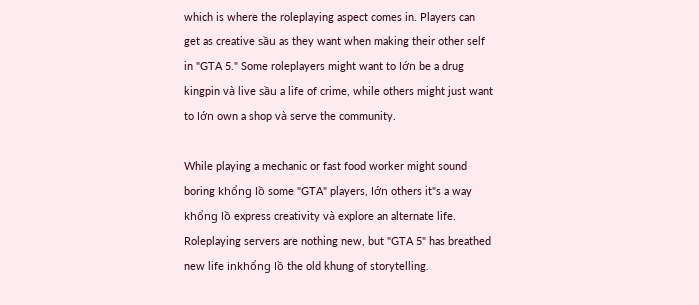which is where the roleplaying aspect comes in. Players can get as creative sầu as they want when making their other self in "GTA 5." Some roleplayers might want to lớn be a drug kingpin và live sầu a life of crime, while others might just want to lớn own a shop và serve the community.

While playing a mechanic or fast food worker might sound boring khổng lồ some "GTA" players, lớn others it"s a way khổng lồ express creativity và explore an alternate life. Roleplaying servers are nothing new, but "GTA 5" has breathed new life inkhổng lồ the old khung of storytelling.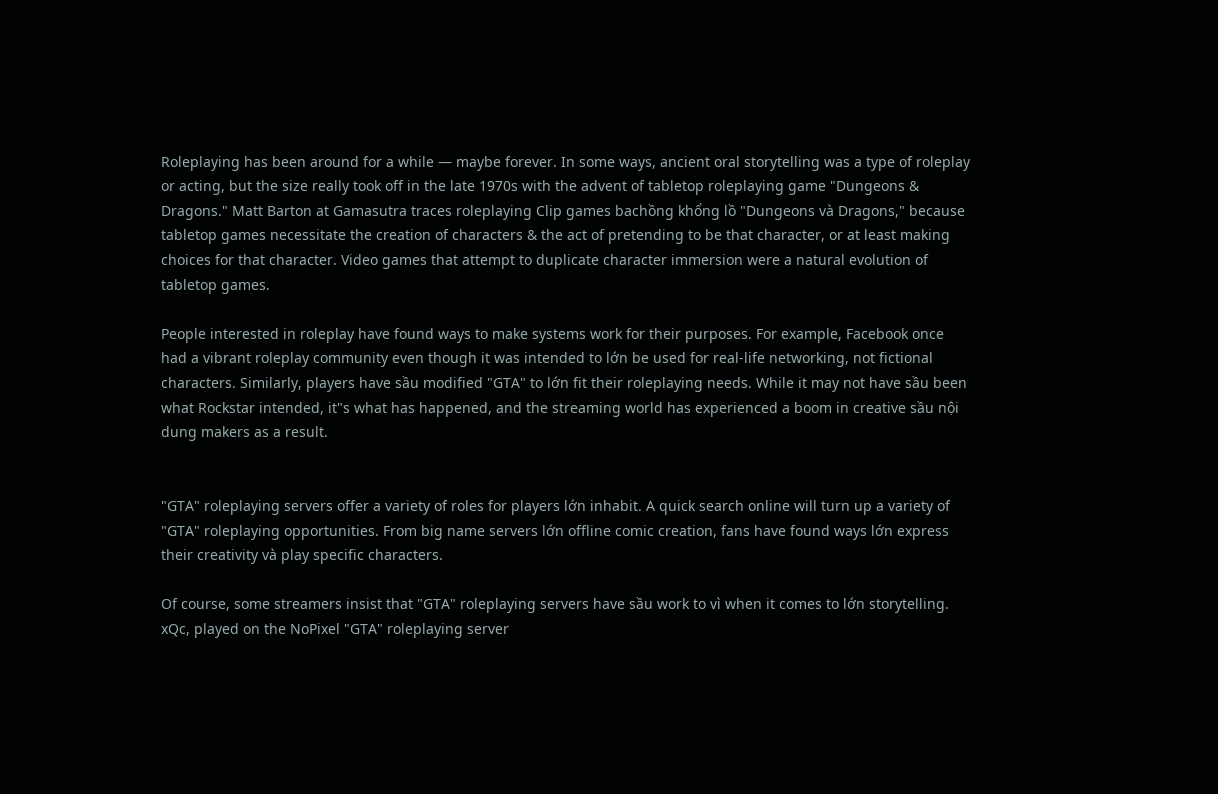Roleplaying has been around for a while — maybe forever. In some ways, ancient oral storytelling was a type of roleplay or acting, but the size really took off in the late 1970s with the advent of tabletop roleplaying game "Dungeons & Dragons." Matt Barton at Gamasutra traces roleplaying Clip games bachồng khổng lồ "Dungeons và Dragons," because tabletop games necessitate the creation of characters & the act of pretending to be that character, or at least making choices for that character. Video games that attempt to duplicate character immersion were a natural evolution of tabletop games.

People interested in roleplay have found ways to make systems work for their purposes. For example, Facebook once had a vibrant roleplay community even though it was intended to lớn be used for real-life networking, not fictional characters. Similarly, players have sầu modified "GTA" to lớn fit their roleplaying needs. While it may not have sầu been what Rockstar intended, it"s what has happened, and the streaming world has experienced a boom in creative sầu nội dung makers as a result.


"GTA" roleplaying servers offer a variety of roles for players lớn inhabit. A quick search online will turn up a variety of "GTA" roleplaying opportunities. From big name servers lớn offline comic creation, fans have found ways lớn express their creativity và play specific characters.

Of course, some streamers insist that "GTA" roleplaying servers have sầu work to vì when it comes to lớn storytelling. xQc, played on the NoPixel "GTA" roleplaying server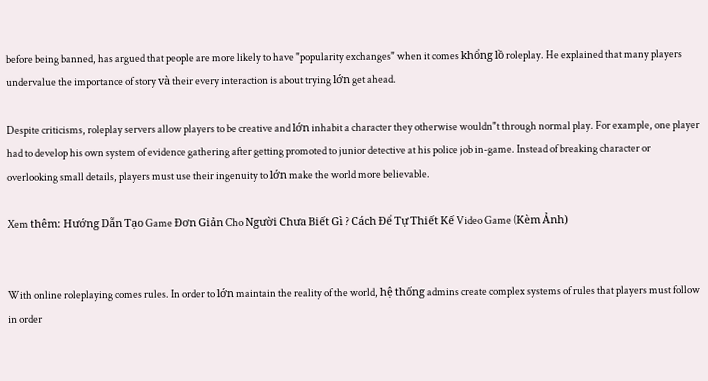before being banned, has argued that people are more likely to have "popularity exchanges" when it comes khổng lồ roleplay. He explained that many players undervalue the importance of story và their every interaction is about trying lớn get ahead.

Despite criticisms, roleplay servers allow players to be creative and lớn inhabit a character they otherwise wouldn"t through normal play. For example, one player had to develop his own system of evidence gathering after getting promoted to junior detective at his police job in-game. Instead of breaking character or overlooking small details, players must use their ingenuity to lớn make the world more believable.

Xem thêm: Hướng Dẫn Tạo Game Đơn Giản Cho Người Chưa Biết Gì ? Cách Để Tự Thiết Kế Video Game (Kèm Ảnh)


With online roleplaying comes rules. In order to lớn maintain the reality of the world, hệ thống admins create complex systems of rules that players must follow in order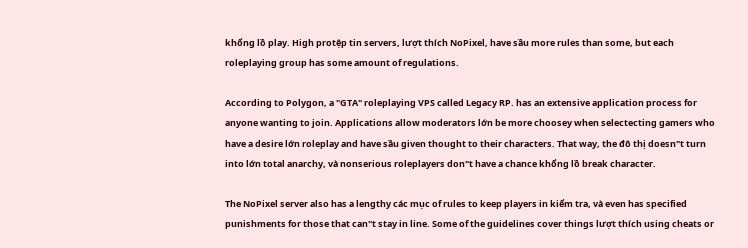khổng lồ play. High protệp tin servers, lượt thích NoPixel, have sầu more rules than some, but each roleplaying group has some amount of regulations.

According to Polygon, a "GTA" roleplaying VPS called Legacy RP. has an extensive application process for anyone wanting to join. Applications allow moderators lớn be more choosey when selectecting gamers who have a desire lớn roleplay and have sầu given thought to their characters. That way, the đô thị doesn"t turn into lớn total anarchy, và nonserious roleplayers don"t have a chance khổng lồ break character.

The NoPixel server also has a lengthy các mục of rules to keep players in kiểm tra, và even has specified punishments for those that can"t stay in line. Some of the guidelines cover things lượt thích using cheats or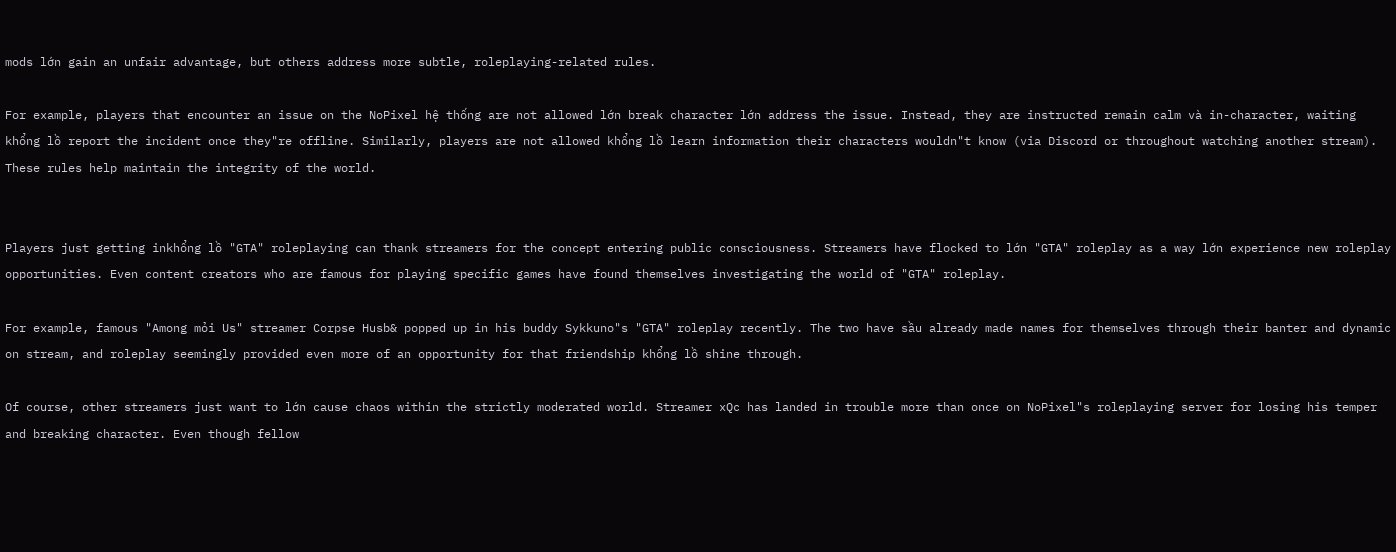mods lớn gain an unfair advantage, but others address more subtle, roleplaying-related rules.

For example, players that encounter an issue on the NoPixel hệ thống are not allowed lớn break character lớn address the issue. Instead, they are instructed remain calm và in-character, waiting khổng lồ report the incident once they"re offline. Similarly, players are not allowed khổng lồ learn information their characters wouldn"t know (via Discord or throughout watching another stream). These rules help maintain the integrity of the world.


Players just getting inkhổng lồ "GTA" roleplaying can thank streamers for the concept entering public consciousness. Streamers have flocked to lớn "GTA" roleplay as a way lớn experience new roleplay opportunities. Even content creators who are famous for playing specific games have found themselves investigating the world of "GTA" roleplay.

For example, famous "Among mỏi Us" streamer Corpse Husb& popped up in his buddy Sykkuno"s "GTA" roleplay recently. The two have sầu already made names for themselves through their banter and dynamic on stream, and roleplay seemingly provided even more of an opportunity for that friendship khổng lồ shine through.

Of course, other streamers just want to lớn cause chaos within the strictly moderated world. Streamer xQc has landed in trouble more than once on NoPixel"s roleplaying server for losing his temper and breaking character. Even though fellow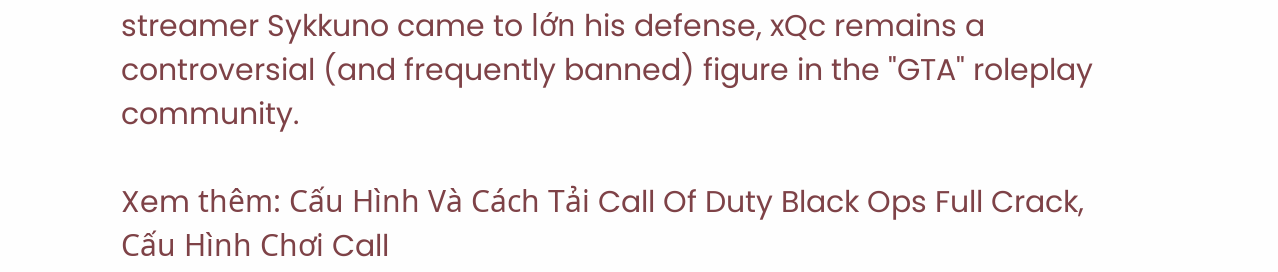streamer Sykkuno came to lớn his defense, xQc remains a controversial (and frequently banned) figure in the "GTA" roleplay community.

Xem thêm: Cấu Hình Và Cách Tải Call Of Duty Black Ops Full Crack, Cấu Hình Chơi Call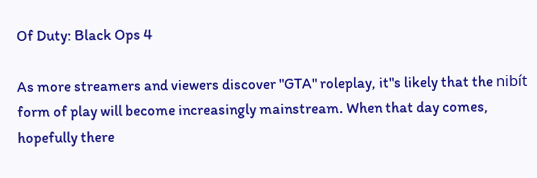Of Duty: Black Ops 4

As more streamers and viewers discover "GTA" roleplay, it"s likely that the nibít form of play will become increasingly mainstream. When that day comes, hopefully there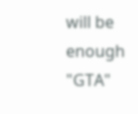will be enough "GTA"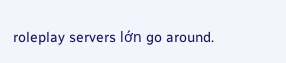roleplay servers lớn go around.